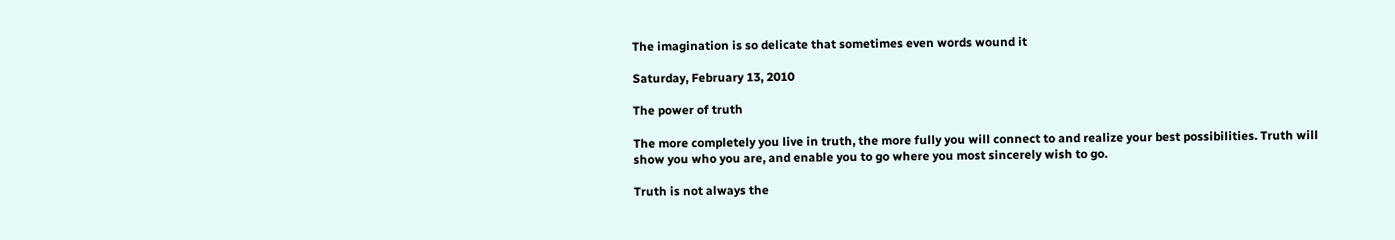The imagination is so delicate that sometimes even words wound it

Saturday, February 13, 2010

The power of truth

The more completely you live in truth, the more fully you will connect to and realize your best possibilities. Truth will show you who you are, and enable you to go where you most sincerely wish to go.

Truth is not always the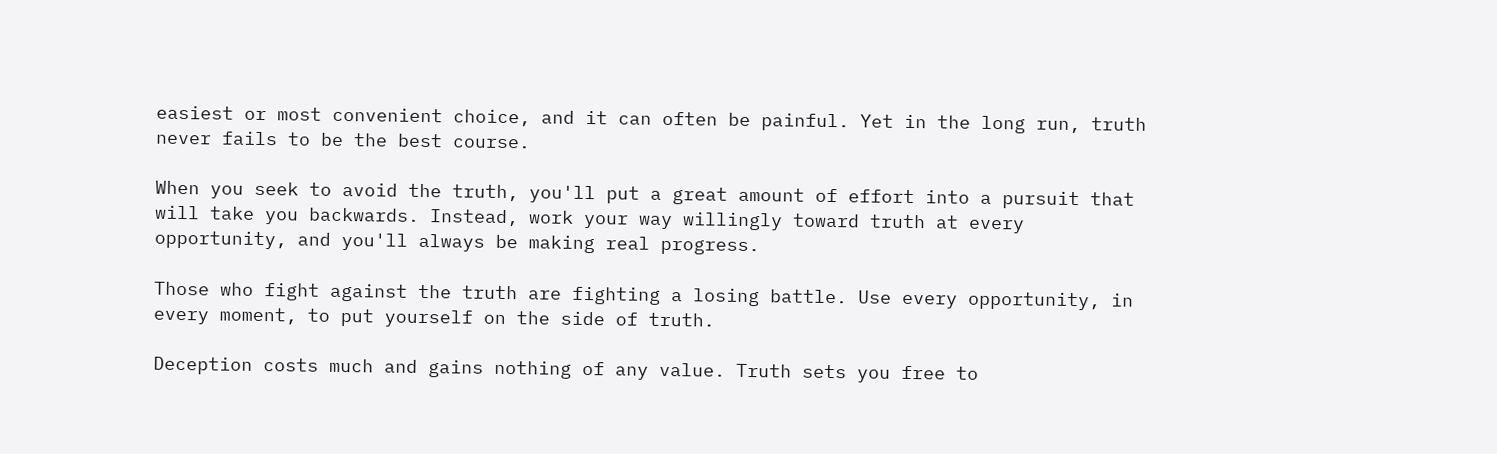easiest or most convenient choice, and it can often be painful. Yet in the long run, truth never fails to be the best course.

When you seek to avoid the truth, you'll put a great amount of effort into a pursuit that will take you backwards. Instead, work your way willingly toward truth at every opportunity, and you'll always be making real progress.

Those who fight against the truth are fighting a losing battle. Use every opportunity, in every moment, to put yourself on the side of truth.

Deception costs much and gains nothing of any value. Truth sets you free to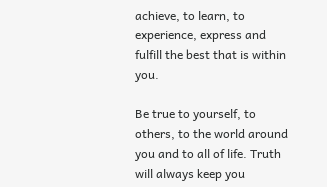achieve, to learn, to experience, express and fulfill the best that is within you.

Be true to yourself, to others, to the world around you and to all of life. Truth will always keep you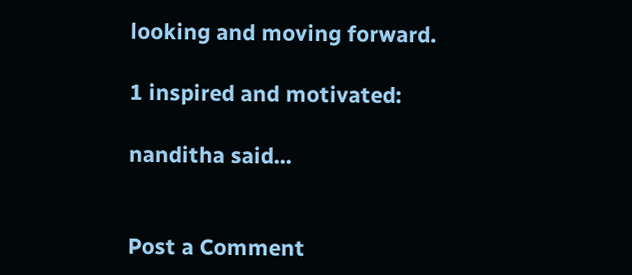looking and moving forward.

1 inspired and motivated:

nanditha said...


Post a Comment